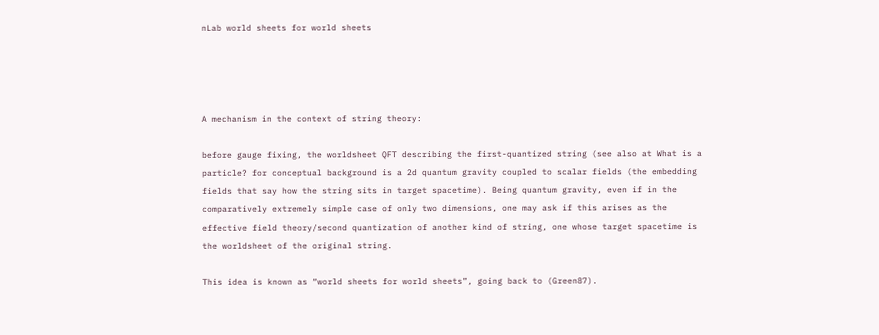nLab world sheets for world sheets




A mechanism in the context of string theory:

before gauge fixing, the worldsheet QFT describing the first-quantized string (see also at What is a particle? for conceptual background is a 2d quantum gravity coupled to scalar fields (the embedding fields that say how the string sits in target spacetime). Being quantum gravity, even if in the comparatively extremely simple case of only two dimensions, one may ask if this arises as the effective field theory/second quantization of another kind of string, one whose target spacetime is the worldsheet of the original string.

This idea is known as “world sheets for world sheets”, going back to (Green87).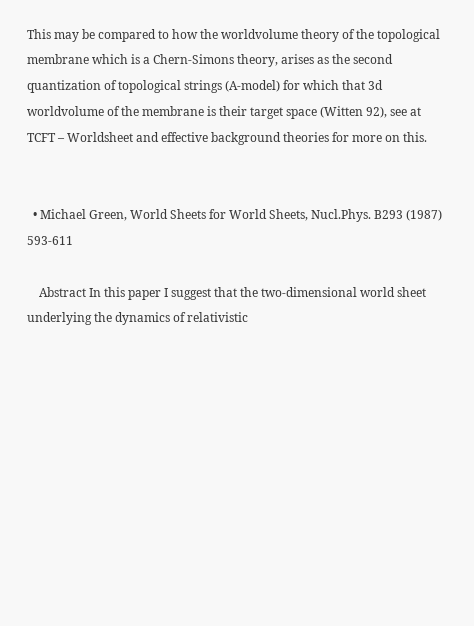This may be compared to how the worldvolume theory of the topological membrane which is a Chern-Simons theory, arises as the second quantization of topological strings (A-model) for which that 3d worldvolume of the membrane is their target space (Witten 92), see at TCFT – Worldsheet and effective background theories for more on this.


  • Michael Green, World Sheets for World Sheets, Nucl.Phys. B293 (1987) 593-611

    Abstract In this paper I suggest that the two-dimensional world sheet underlying the dynamics of relativistic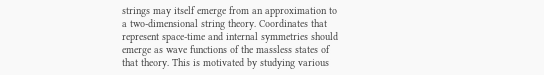strings may itself emerge from an approximation to a two-dimensional string theory. Coordinates that represent space-time and internal symmetries should emerge as wave functions of the massless states of that theory. This is motivated by studying various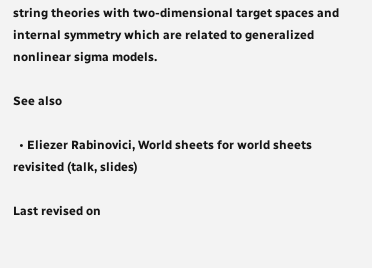string theories with two-dimensional target spaces and internal symmetry which are related to generalized nonlinear sigma models.

See also

  • Eliezer Rabinovici, World sheets for world sheets revisited (talk, slides)

Last revised on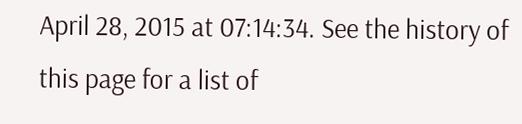April 28, 2015 at 07:14:34. See the history of this page for a list of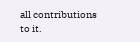all contributions to it.